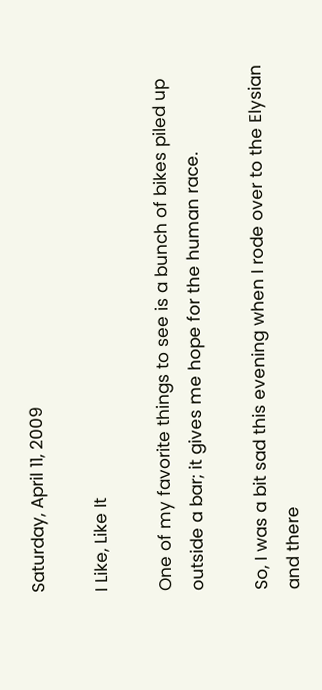Saturday, April 11, 2009

I Like, Like It

One of my favorite things to see is a bunch of bikes piled up outside a bar; it gives me hope for the human race.

So, I was a bit sad this evening when I rode over to the Elysian and there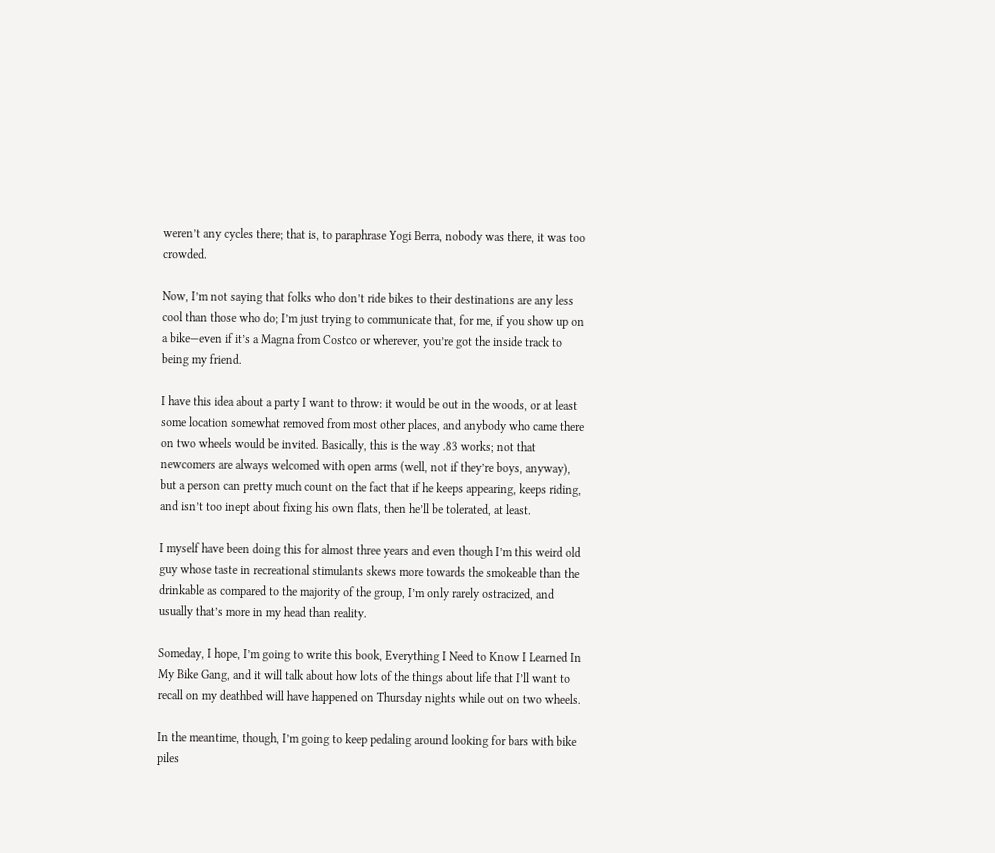weren’t any cycles there; that is, to paraphrase Yogi Berra, nobody was there, it was too crowded.

Now, I’m not saying that folks who don’t ride bikes to their destinations are any less cool than those who do; I’m just trying to communicate that, for me, if you show up on a bike—even if it’s a Magna from Costco or wherever, you’re got the inside track to being my friend.

I have this idea about a party I want to throw: it would be out in the woods, or at least some location somewhat removed from most other places, and anybody who came there on two wheels would be invited. Basically, this is the way .83 works; not that newcomers are always welcomed with open arms (well, not if they’re boys, anyway), but a person can pretty much count on the fact that if he keeps appearing, keeps riding, and isn’t too inept about fixing his own flats, then he’ll be tolerated, at least.

I myself have been doing this for almost three years and even though I’m this weird old guy whose taste in recreational stimulants skews more towards the smokeable than the drinkable as compared to the majority of the group, I’m only rarely ostracized, and usually that’s more in my head than reality.

Someday, I hope, I’m going to write this book, Everything I Need to Know I Learned In My Bike Gang, and it will talk about how lots of the things about life that I’ll want to recall on my deathbed will have happened on Thursday nights while out on two wheels.

In the meantime, though, I’m going to keep pedaling around looking for bars with bike piles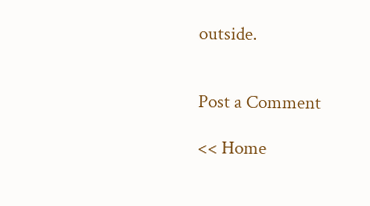outside.


Post a Comment

<< Home